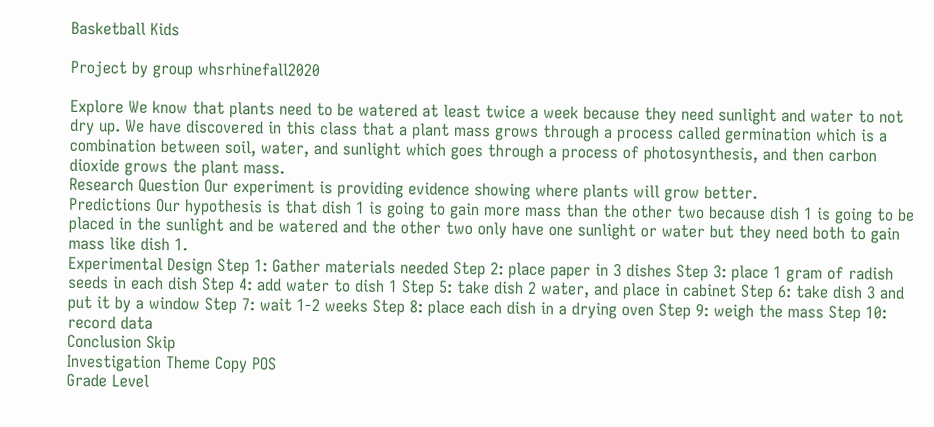Basketball Kids

Project by group whsrhinefall2020

Explore We know that plants need to be watered at least twice a week because they need sunlight and water to not dry up. We have discovered in this class that a plant mass grows through a process called germination which is a combination between soil, water, and sunlight which goes through a process of photosynthesis, and then carbon dioxide grows the plant mass.
Research Question Our experiment is providing evidence showing where plants will grow better.
Predictions Our hypothesis is that dish 1 is going to gain more mass than the other two because dish 1 is going to be placed in the sunlight and be watered and the other two only have one sunlight or water but they need both to gain mass like dish 1.
Experimental Design Step 1: Gather materials needed Step 2: place paper in 3 dishes Step 3: place 1 gram of radish seeds in each dish Step 4: add water to dish 1 Step 5: take dish 2 water, and place in cabinet Step 6: take dish 3 and put it by a window Step 7: wait 1-2 weeks Step 8: place each dish in a drying oven Step 9: weigh the mass Step 10: record data
Conclusion Skip
Investigation Theme Copy POS
Grade Level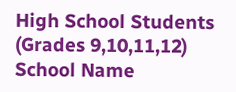High School Students (Grades 9,10,11,12)
School Name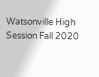Watsonville High
Session Fall 2020